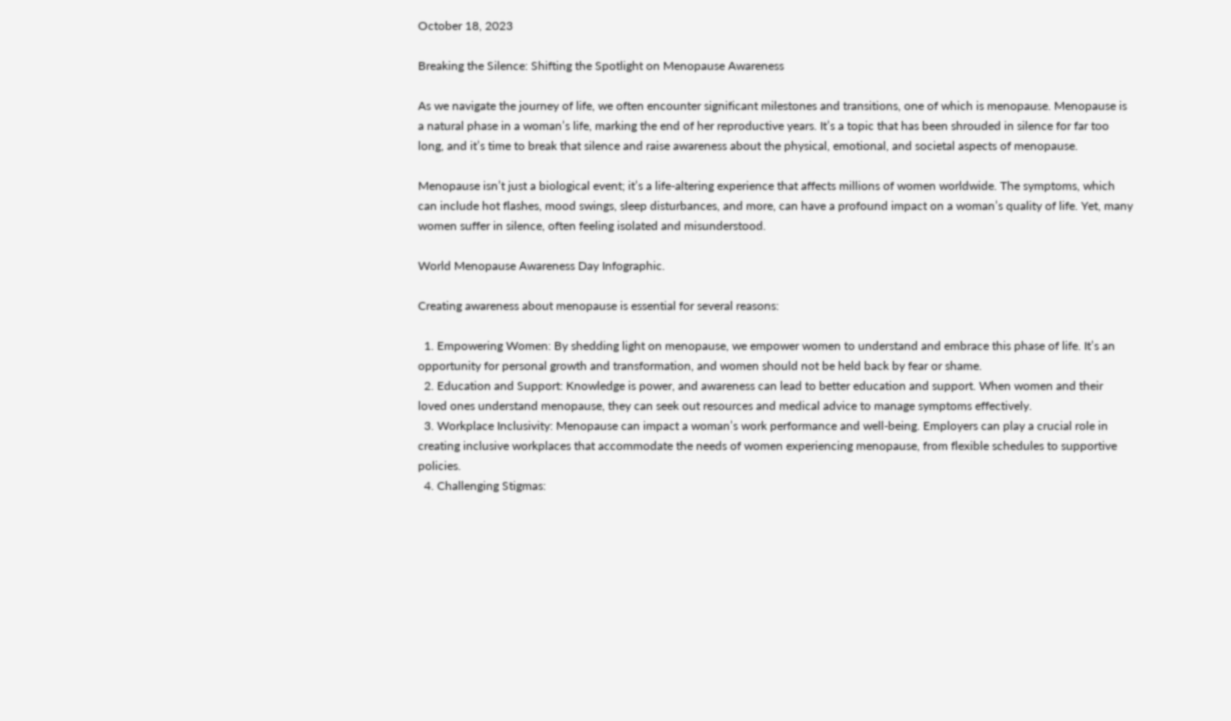October 18, 2023

Breaking the Silence: Shifting the Spotlight on Menopause Awareness

As we navigate the journey of life, we often encounter significant milestones and transitions, one of which is menopause. Menopause is a natural phase in a woman’s life, marking the end of her reproductive years. It’s a topic that has been shrouded in silence for far too long, and it’s time to break that silence and raise awareness about the physical, emotional, and societal aspects of menopause.

Menopause isn’t just a biological event; it’s a life-altering experience that affects millions of women worldwide. The symptoms, which can include hot flashes, mood swings, sleep disturbances, and more, can have a profound impact on a woman’s quality of life. Yet, many women suffer in silence, often feeling isolated and misunderstood.

World Menopause Awareness Day Infographic.

Creating awareness about menopause is essential for several reasons:

  1. Empowering Women: By shedding light on menopause, we empower women to understand and embrace this phase of life. It’s an opportunity for personal growth and transformation, and women should not be held back by fear or shame.
  2. Education and Support: Knowledge is power, and awareness can lead to better education and support. When women and their loved ones understand menopause, they can seek out resources and medical advice to manage symptoms effectively.
  3. Workplace Inclusivity: Menopause can impact a woman’s work performance and well-being. Employers can play a crucial role in creating inclusive workplaces that accommodate the needs of women experiencing menopause, from flexible schedules to supportive policies.
  4. Challenging Stigmas: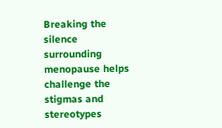Breaking the silence surrounding menopause helps challenge the stigmas and stereotypes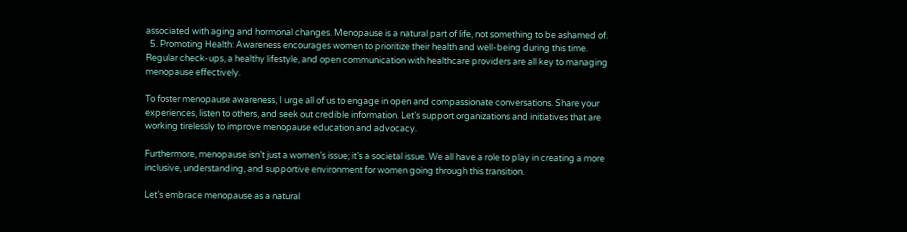associated with aging and hormonal changes. Menopause is a natural part of life, not something to be ashamed of.
  5. Promoting Health: Awareness encourages women to prioritize their health and well-being during this time. Regular check-ups, a healthy lifestyle, and open communication with healthcare providers are all key to managing menopause effectively.

To foster menopause awareness, I urge all of us to engage in open and compassionate conversations. Share your experiences, listen to others, and seek out credible information. Let’s support organizations and initiatives that are working tirelessly to improve menopause education and advocacy.

Furthermore, menopause isn’t just a women’s issue; it’s a societal issue. We all have a role to play in creating a more inclusive, understanding, and supportive environment for women going through this transition.

Let’s embrace menopause as a natural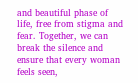and beautiful phase of life, free from stigma and fear. Together, we can break the silence and ensure that every woman feels seen,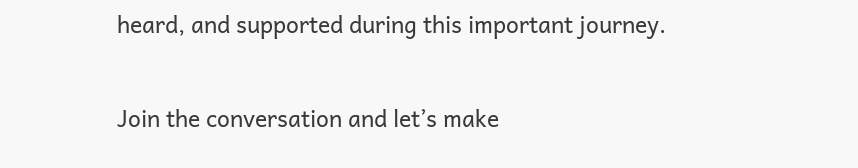heard, and supported during this important journey.

Join the conversation and let’s make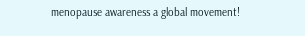menopause awareness a global movement!